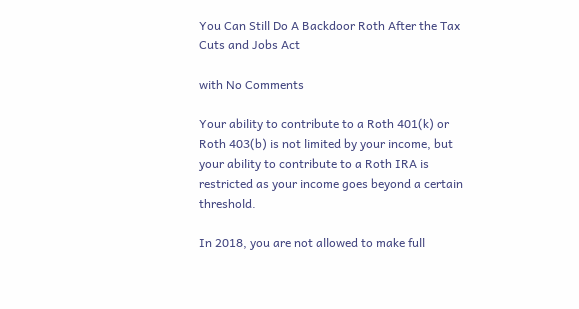You Can Still Do A Backdoor Roth After the Tax Cuts and Jobs Act

with No Comments

Your ability to contribute to a Roth 401(k) or Roth 403(b) is not limited by your income, but your ability to contribute to a Roth IRA is restricted as your income goes beyond a certain threshold.

In 2018, you are not allowed to make full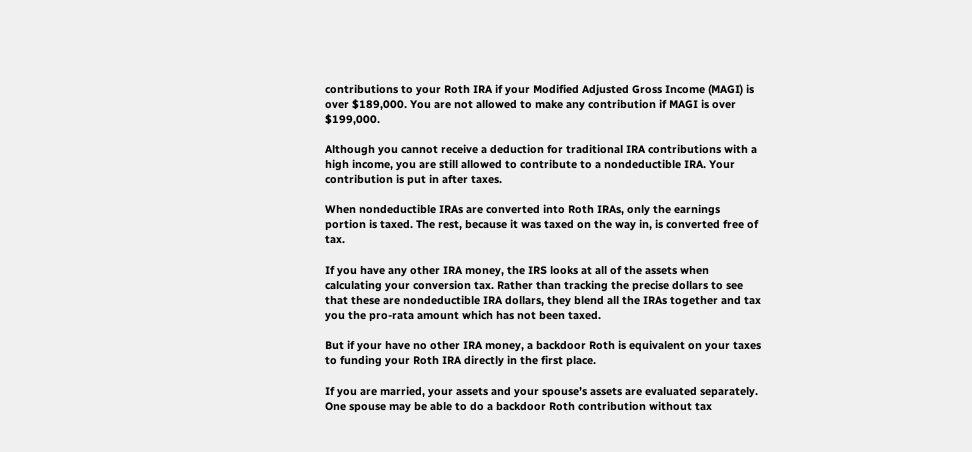contributions to your Roth IRA if your Modified Adjusted Gross Income (MAGI) is over $189,000. You are not allowed to make any contribution if MAGI is over $199,000.

Although you cannot receive a deduction for traditional IRA contributions with a high income, you are still allowed to contribute to a nondeductible IRA. Your contribution is put in after taxes.

When nondeductible IRAs are converted into Roth IRAs, only the earnings portion is taxed. The rest, because it was taxed on the way in, is converted free of tax.

If you have any other IRA money, the IRS looks at all of the assets when calculating your conversion tax. Rather than tracking the precise dollars to see that these are nondeductible IRA dollars, they blend all the IRAs together and tax you the pro-rata amount which has not been taxed.

But if your have no other IRA money, a backdoor Roth is equivalent on your taxes to funding your Roth IRA directly in the first place.

If you are married, your assets and your spouse’s assets are evaluated separately. One spouse may be able to do a backdoor Roth contribution without tax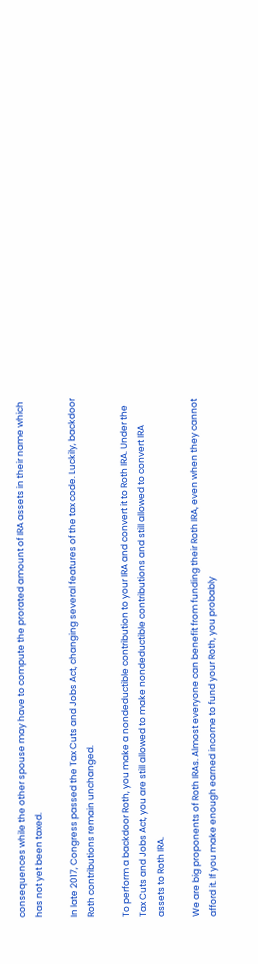consequences while the other spouse may have to compute the prorated amount of IRA assets in their name which has not yet been taxed.

In late 2017, Congress passed the Tax Cuts and Jobs Act, changing several features of the tax code. Luckily, backdoor Roth contributions remain unchanged.

To perform a backdoor Roth, you make a nondeductible contribution to your IRA and convert it to Roth IRA. Under the Tax Cuts and Jobs Act, you are still allowed to make nondeductible contributions and still allowed to convert IRA assets to Roth IRA.

We are big proponents of Roth IRAs. Almost everyone can benefit from funding their Roth IRA, even when they cannot afford it. If you make enough earned income to fund your Roth, you probably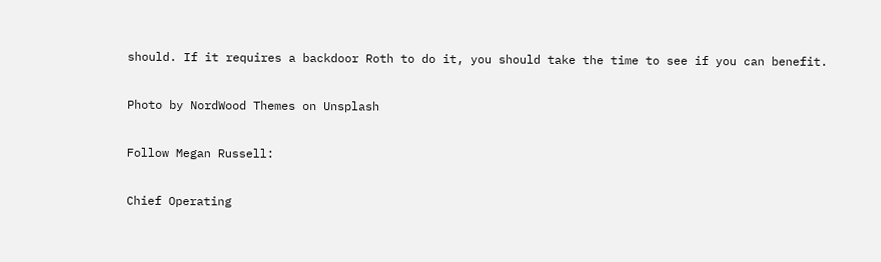should. If it requires a backdoor Roth to do it, you should take the time to see if you can benefit.

Photo by NordWood Themes on Unsplash

Follow Megan Russell:

Chief Operating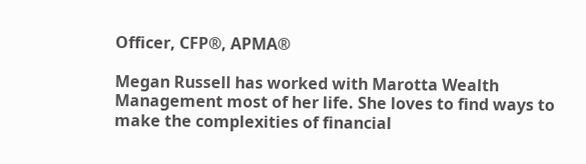Officer, CFP®, APMA®

Megan Russell has worked with Marotta Wealth Management most of her life. She loves to find ways to make the complexities of financial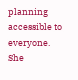planning accessible to everyone. She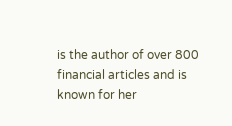is the author of over 800 financial articles and is known for her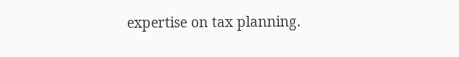expertise on tax planning.